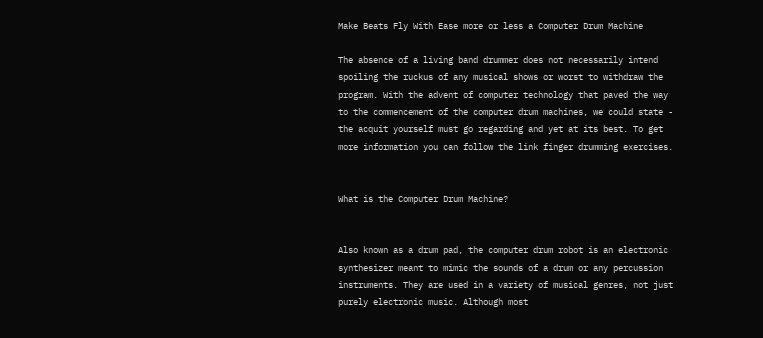Make Beats Fly With Ease more or less a Computer Drum Machine

The absence of a living band drummer does not necessarily intend spoiling the ruckus of any musical shows or worst to withdraw the program. With the advent of computer technology that paved the way to the commencement of the computer drum machines, we could state - the acquit yourself must go regarding and yet at its best. To get more information you can follow the link finger drumming exercises.


What is the Computer Drum Machine?


Also known as a drum pad, the computer drum robot is an electronic synthesizer meant to mimic the sounds of a drum or any percussion instruments. They are used in a variety of musical genres, not just purely electronic music. Although most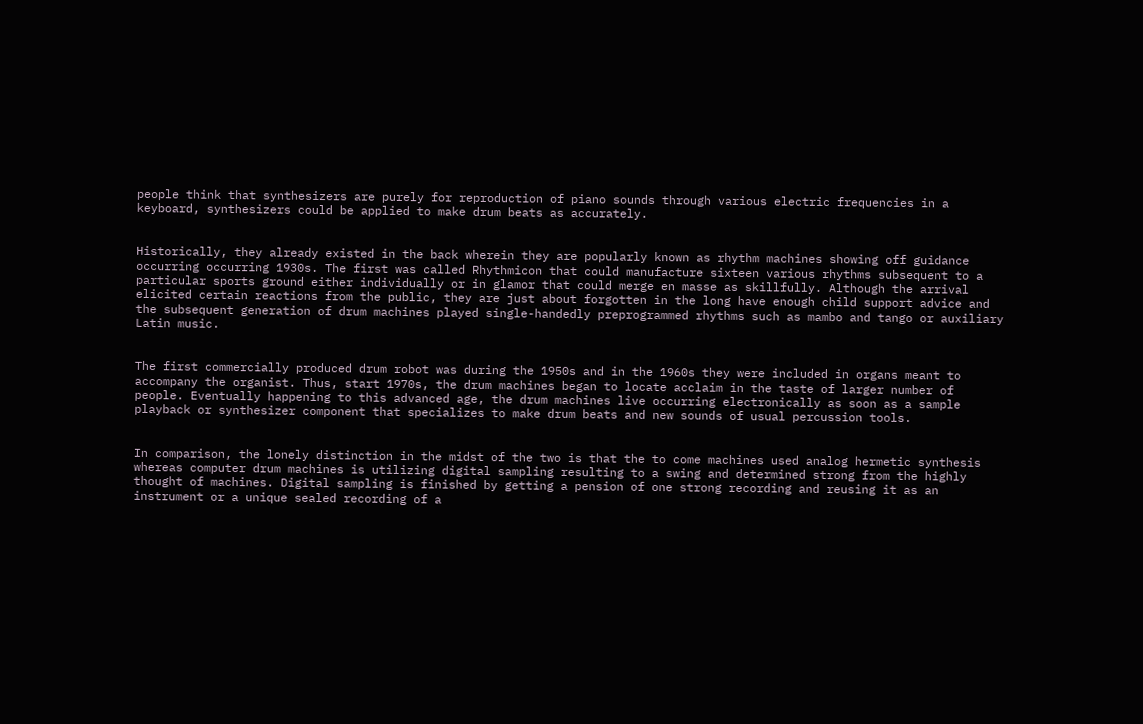people think that synthesizers are purely for reproduction of piano sounds through various electric frequencies in a keyboard, synthesizers could be applied to make drum beats as accurately.


Historically, they already existed in the back wherein they are popularly known as rhythm machines showing off guidance occurring occurring 1930s. The first was called Rhythmicon that could manufacture sixteen various rhythms subsequent to a particular sports ground either individually or in glamor that could merge en masse as skillfully. Although the arrival elicited certain reactions from the public, they are just about forgotten in the long have enough child support advice and the subsequent generation of drum machines played single-handedly preprogrammed rhythms such as mambo and tango or auxiliary Latin music.


The first commercially produced drum robot was during the 1950s and in the 1960s they were included in organs meant to accompany the organist. Thus, start 1970s, the drum machines began to locate acclaim in the taste of larger number of people. Eventually happening to this advanced age, the drum machines live occurring electronically as soon as a sample playback or synthesizer component that specializes to make drum beats and new sounds of usual percussion tools.


In comparison, the lonely distinction in the midst of the two is that the to come machines used analog hermetic synthesis whereas computer drum machines is utilizing digital sampling resulting to a swing and determined strong from the highly thought of machines. Digital sampling is finished by getting a pension of one strong recording and reusing it as an instrument or a unique sealed recording of a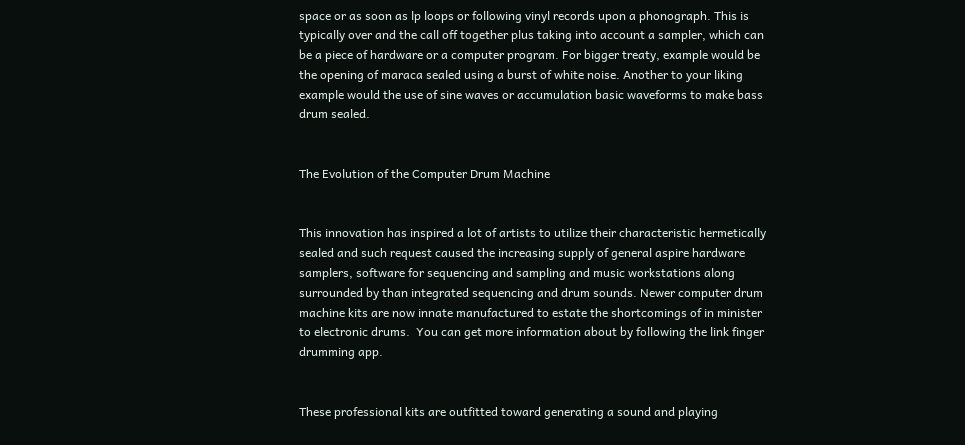space or as soon as lp loops or following vinyl records upon a phonograph. This is typically over and the call off together plus taking into account a sampler, which can be a piece of hardware or a computer program. For bigger treaty, example would be the opening of maraca sealed using a burst of white noise. Another to your liking example would the use of sine waves or accumulation basic waveforms to make bass drum sealed.


The Evolution of the Computer Drum Machine


This innovation has inspired a lot of artists to utilize their characteristic hermetically sealed and such request caused the increasing supply of general aspire hardware samplers, software for sequencing and sampling and music workstations along surrounded by than integrated sequencing and drum sounds. Newer computer drum machine kits are now innate manufactured to estate the shortcomings of in minister to electronic drums.  You can get more information about by following the link finger drumming app.


These professional kits are outfitted toward generating a sound and playing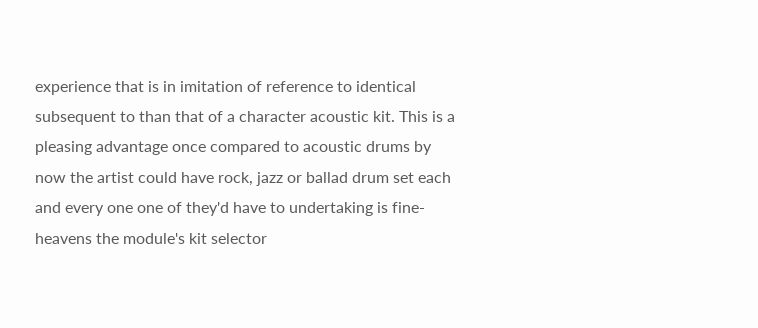experience that is in imitation of reference to identical subsequent to than that of a character acoustic kit. This is a pleasing advantage once compared to acoustic drums by now the artist could have rock, jazz or ballad drum set each and every one one of they'd have to undertaking is fine-heavens the module's kit selector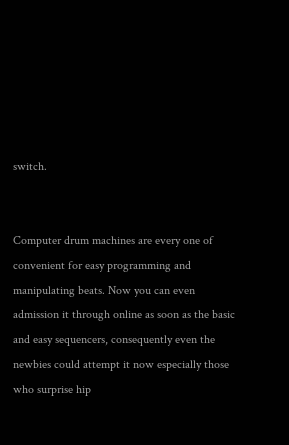switch.


Computer drum machines are every one of convenient for easy programming and manipulating beats. Now you can even admission it through online as soon as the basic and easy sequencers, consequently even the newbies could attempt it now especially those who surprise hip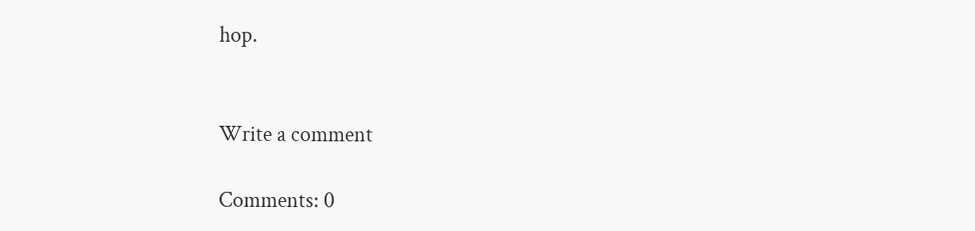hop.


Write a comment

Comments: 0